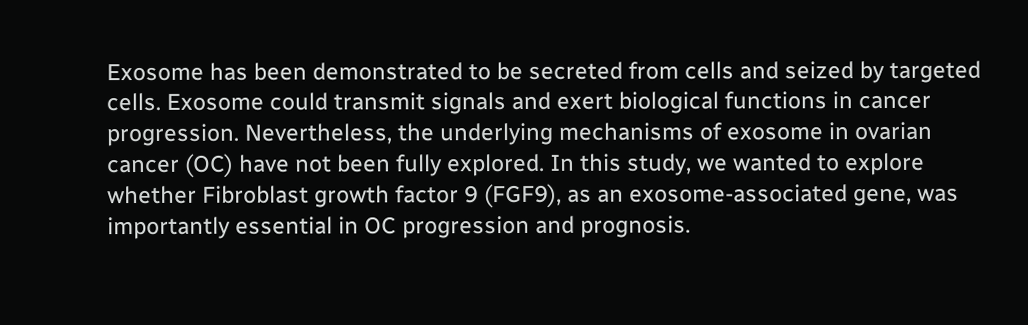Exosome has been demonstrated to be secreted from cells and seized by targeted cells. Exosome could transmit signals and exert biological functions in cancer progression. Nevertheless, the underlying mechanisms of exosome in ovarian cancer (OC) have not been fully explored. In this study, we wanted to explore whether Fibroblast growth factor 9 (FGF9), as an exosome-associated gene, was importantly essential in OC progression and prognosis.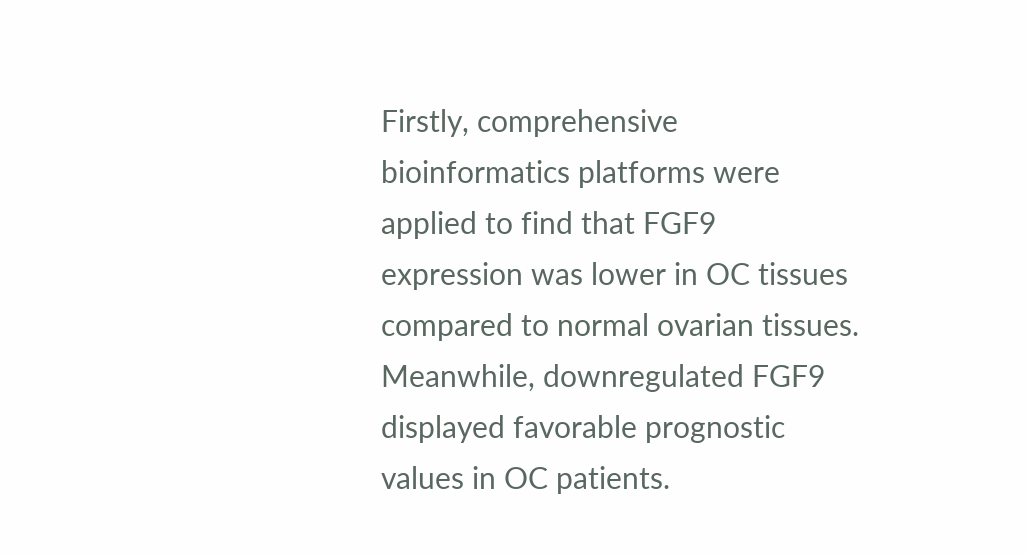Firstly, comprehensive bioinformatics platforms were applied to find that FGF9 expression was lower in OC tissues compared to normal ovarian tissues. Meanwhile, downregulated FGF9 displayed favorable prognostic values in OC patients.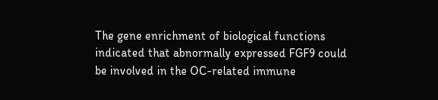The gene enrichment of biological functions indicated that abnormally expressed FGF9 could be involved in the OC-related immune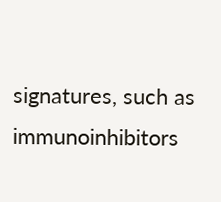signatures, such as immunoinhibitors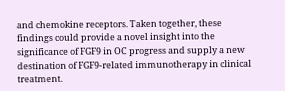and chemokine receptors. Taken together, these findings could provide a novel insight into the significance of FGF9 in OC progress and supply a new destination of FGF9-related immunotherapy in clinical treatment.